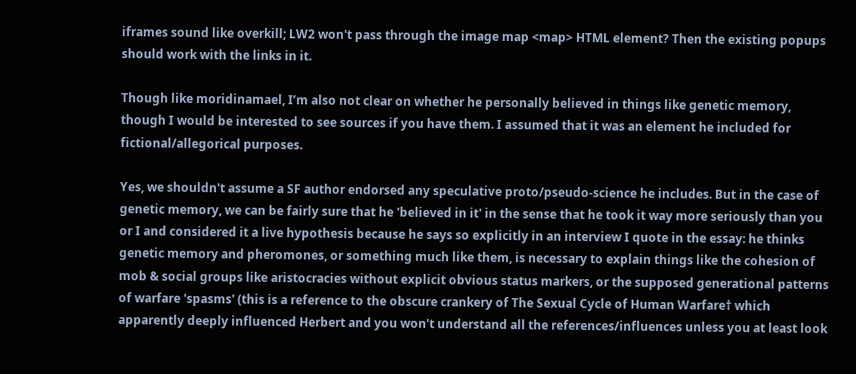iframes sound like overkill; LW2 won't pass through the image map <map> HTML element? Then the existing popups should work with the links in it.

Though like moridinamael, I’m also not clear on whether he personally believed in things like genetic memory, though I would be interested to see sources if you have them. I assumed that it was an element he included for fictional/allegorical purposes.

Yes, we shouldn't assume a SF author endorsed any speculative proto/pseudo-science he includes. But in the case of genetic memory, we can be fairly sure that he 'believed in it' in the sense that he took it way more seriously than you or I and considered it a live hypothesis because he says so explicitly in an interview I quote in the essay: he thinks genetic memory and pheromones, or something much like them, is necessary to explain things like the cohesion of mob & social groups like aristocracies without explicit obvious status markers, or the supposed generational patterns of warfare 'spasms' (this is a reference to the obscure crankery of The Sexual Cycle of Human Warfare† which apparently deeply influenced Herbert and you won't understand all the references/influences unless you at least look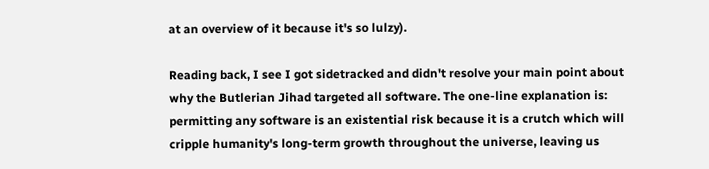at an overview of it because it's so lulzy).

Reading back, I see I got sidetracked and didn't resolve your main point about why the Butlerian Jihad targeted all software. The one-line explanation is: permitting any software is an existential risk because it is a crutch which will cripple humanity's long-term growth throughout the universe, leaving us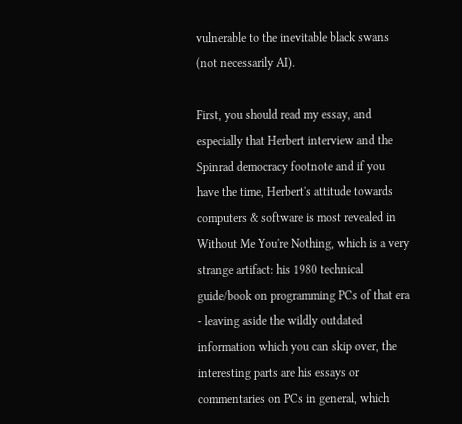vulnerable to the inevitable black swans (not necessarily AI).

First, you should read my essay, and especially that Herbert interview and the Spinrad democracy footnote and if you have the time, Herbert's attitude towards computers & software is most revealed in Without Me You're Nothing, which is a very strange artifact: his 1980 technical guide/book on programming PCs of that era - leaving aside the wildly outdated information which you can skip over, the interesting parts are his essays or commentaries on PCs in general, which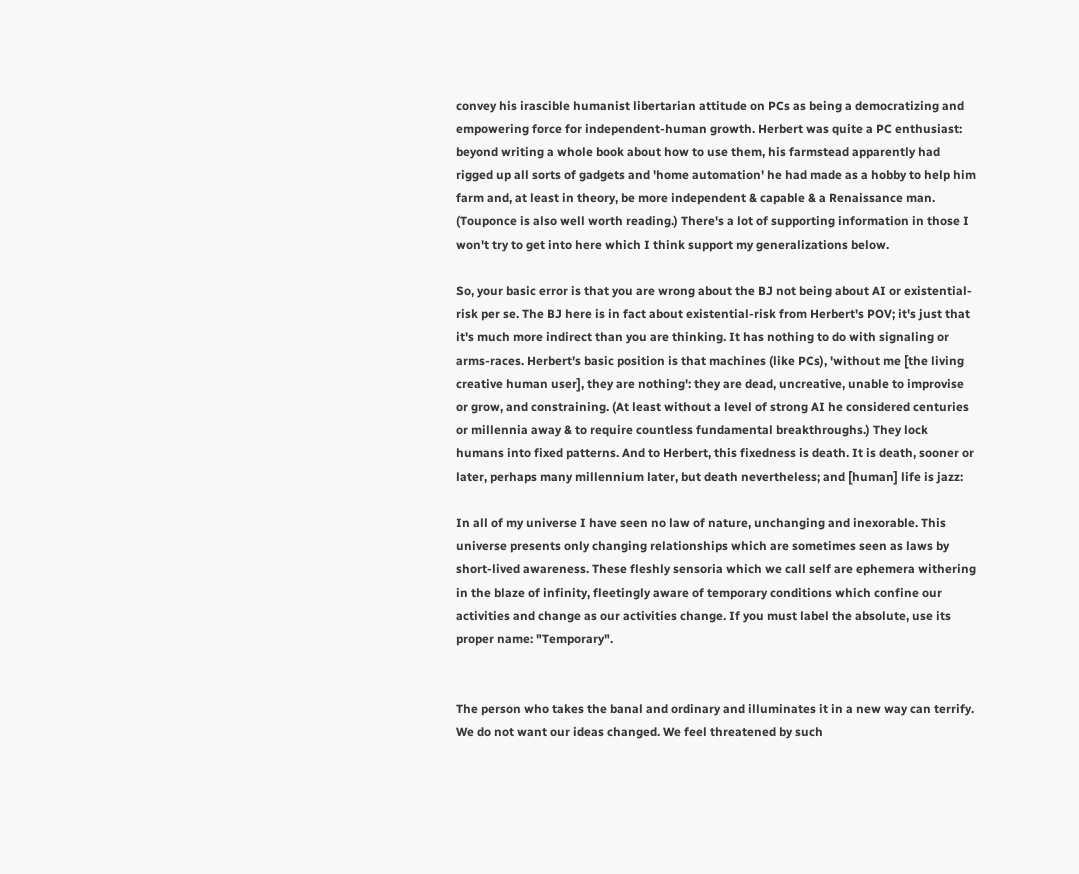convey his irascible humanist libertarian attitude on PCs as being a democratizing and empowering force for independent-human growth. Herbert was quite a PC enthusiast: beyond writing a whole book about how to use them, his farmstead apparently had rigged up all sorts of gadgets and 'home automation' he had made as a hobby to help him farm and, at least in theory, be more independent & capable & a Renaissance man. (Touponce is also well worth reading.) There's a lot of supporting information in those I won't try to get into here which I think support my generalizations below.

So, your basic error is that you are wrong about the BJ not being about AI or existential-risk per se. The BJ here is in fact about existential-risk from Herbert's POV; it's just that it's much more indirect than you are thinking. It has nothing to do with signaling or arms-races. Herbert's basic position is that machines (like PCs), 'without me [the living creative human user], they are nothing': they are dead, uncreative, unable to improvise or grow, and constraining. (At least without a level of strong AI he considered centuries or millennia away & to require countless fundamental breakthroughs.) They lock humans into fixed patterns. And to Herbert, this fixedness is death. It is death, sooner or later, perhaps many millennium later, but death nevertheless; and [human] life is jazz:

In all of my universe I have seen no law of nature, unchanging and inexorable. This universe presents only changing relationships which are sometimes seen as laws by short-lived awareness. These fleshly sensoria which we call self are ephemera withering in the blaze of infinity, fleetingly aware of temporary conditions which confine our activities and change as our activities change. If you must label the absolute, use its proper name: "Temporary".


The person who takes the banal and ordinary and illuminates it in a new way can terrify. We do not want our ideas changed. We feel threatened by such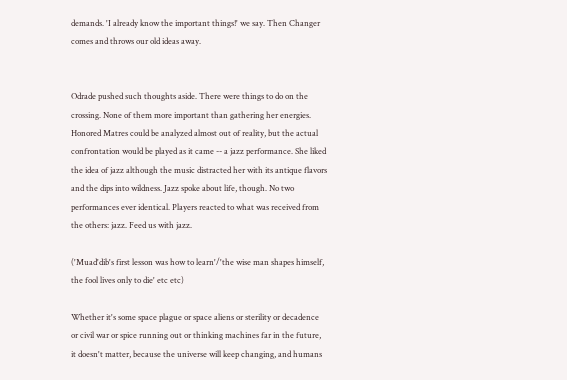demands. 'I already know the important things!' we say. Then Changer comes and throws our old ideas away.


Odrade pushed such thoughts aside. There were things to do on the crossing. None of them more important than gathering her energies. Honored Matres could be analyzed almost out of reality, but the actual confrontation would be played as it came -- a jazz performance. She liked the idea of jazz although the music distracted her with its antique flavors and the dips into wildness. Jazz spoke about life, though. No two performances ever identical. Players reacted to what was received from the others: jazz. Feed us with jazz.

('Muad'dib's first lesson was how to learn'/'the wise man shapes himself, the fool lives only to die' etc etc)

Whether it's some space plague or space aliens or sterility or decadence or civil war or spice running out or thinking machines far in the future, it doesn't matter, because the universe will keep changing, and humans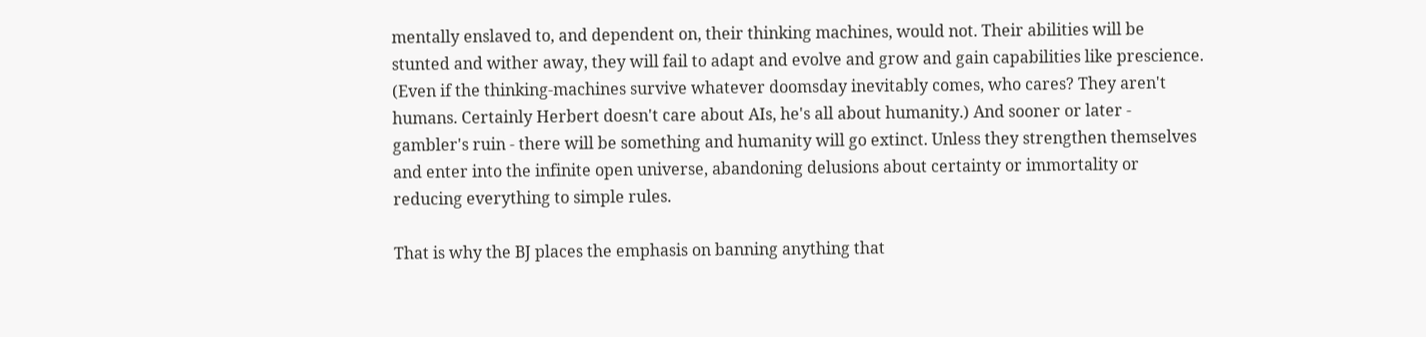mentally enslaved to, and dependent on, their thinking machines, would not. Their abilities will be stunted and wither away, they will fail to adapt and evolve and grow and gain capabilities like prescience. (Even if the thinking-machines survive whatever doomsday inevitably comes, who cares? They aren't humans. Certainly Herbert doesn't care about AIs, he's all about humanity.) And sooner or later - gambler's ruin - there will be something and humanity will go extinct. Unless they strengthen themselves and enter into the infinite open universe, abandoning delusions about certainty or immortality or reducing everything to simple rules.

That is why the BJ places the emphasis on banning anything that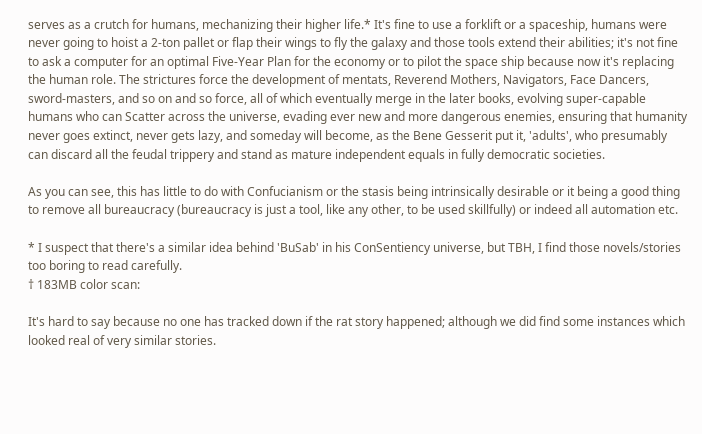serves as a crutch for humans, mechanizing their higher life.* It's fine to use a forklift or a spaceship, humans were never going to hoist a 2-ton pallet or flap their wings to fly the galaxy and those tools extend their abilities; it's not fine to ask a computer for an optimal Five-Year Plan for the economy or to pilot the space ship because now it's replacing the human role. The strictures force the development of mentats, Reverend Mothers, Navigators, Face Dancers, sword-masters, and so on and so force, all of which eventually merge in the later books, evolving super-capable humans who can Scatter across the universe, evading ever new and more dangerous enemies, ensuring that humanity never goes extinct, never gets lazy, and someday will become, as the Bene Gesserit put it, 'adults', who presumably can discard all the feudal trippery and stand as mature independent equals in fully democratic societies.

As you can see, this has little to do with Confucianism or the stasis being intrinsically desirable or it being a good thing to remove all bureaucracy (bureaucracy is just a tool, like any other, to be used skillfully) or indeed all automation etc.

* I suspect that there's a similar idea behind 'BuSab' in his ConSentiency universe, but TBH, I find those novels/stories too boring to read carefully.
† 183MB color scan:

It's hard to say because no one has tracked down if the rat story happened; although we did find some instances which looked real of very similar stories.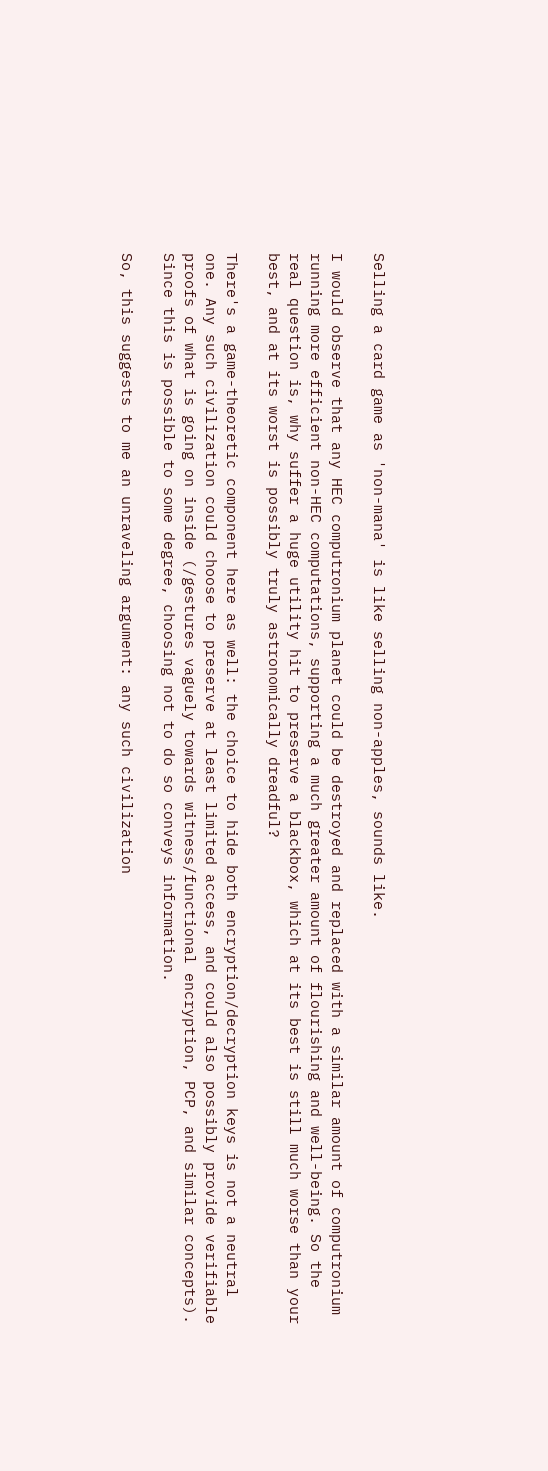Selling a card game as 'non-mana' is like selling non-apples, sounds like.

I would observe that any HEC computronium planet could be destroyed and replaced with a similar amount of computronium running more efficient non-HEC computations, supporting a much greater amount of flourishing and well-being. So the real question is, why suffer a huge utility hit to preserve a blackbox, which at its best is still much worse than your best, and at its worst is possibly truly astronomically dreadful?

There's a game-theoretic component here as well: the choice to hide both encryption/decryption keys is not a neutral one. Any such civilization could choose to preserve at least limited access, and could also possibly provide verifiable proofs of what is going on inside (/gestures vaguely towards witness/functional encryption, PCP, and similar concepts). Since this is possible to some degree, choosing not to do so conveys information.

So, this suggests to me an unraveling argument: any such civilization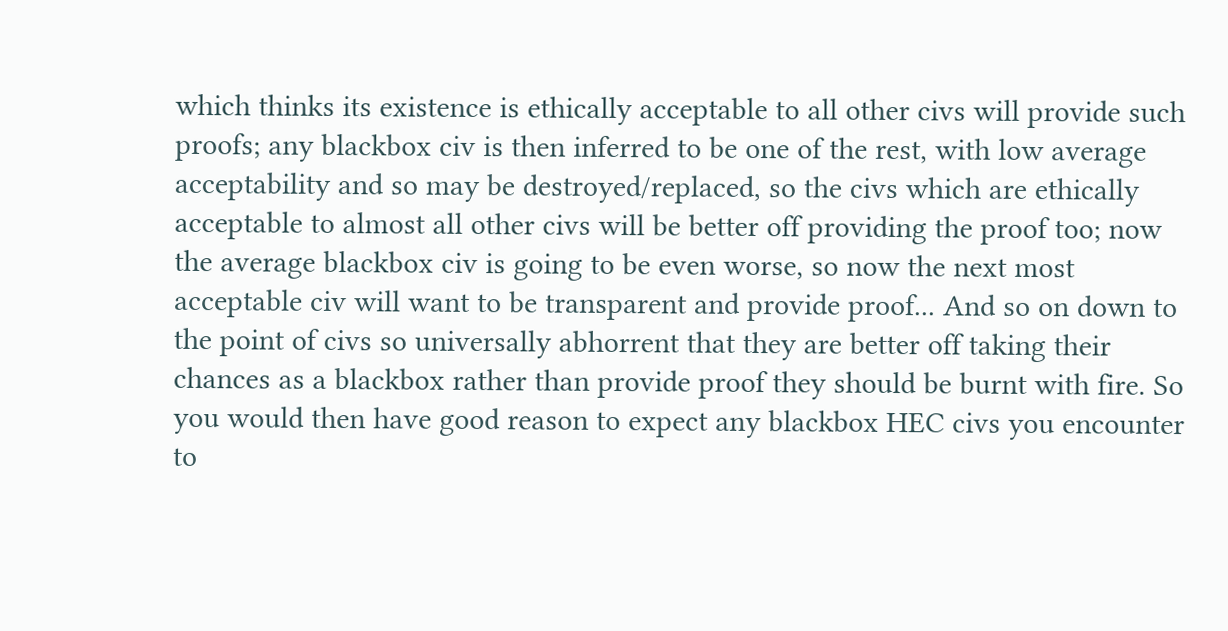which thinks its existence is ethically acceptable to all other civs will provide such proofs; any blackbox civ is then inferred to be one of the rest, with low average acceptability and so may be destroyed/replaced, so the civs which are ethically acceptable to almost all other civs will be better off providing the proof too; now the average blackbox civ is going to be even worse, so now the next most acceptable civ will want to be transparent and provide proof... And so on down to the point of civs so universally abhorrent that they are better off taking their chances as a blackbox rather than provide proof they should be burnt with fire. So you would then have good reason to expect any blackbox HEC civs you encounter to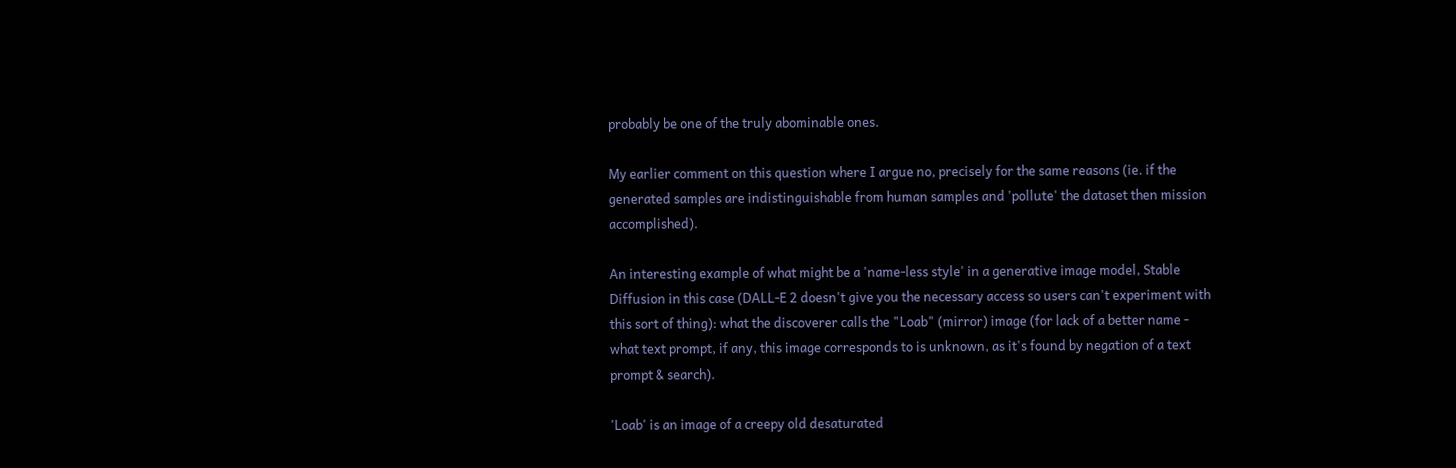probably be one of the truly abominable ones.

My earlier comment on this question where I argue no, precisely for the same reasons (ie. if the generated samples are indistinguishable from human samples and 'pollute' the dataset then mission accomplished).

An interesting example of what might be a 'name-less style' in a generative image model, Stable Diffusion in this case (DALL-E 2 doesn't give you the necessary access so users can't experiment with this sort of thing): what the discoverer calls the "Loab" (mirror) image (for lack of a better name - what text prompt, if any, this image corresponds to is unknown, as it's found by negation of a text prompt & search).

'Loab' is an image of a creepy old desaturated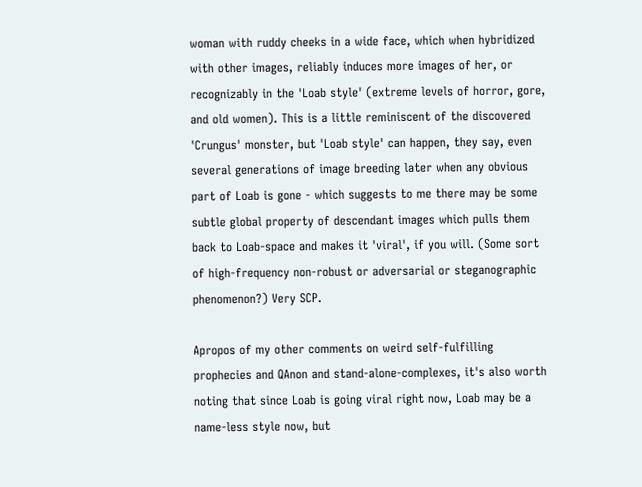woman with ruddy cheeks in a wide face, which when hybridized with other images, reliably induces more images of her, or recognizably in the 'Loab style' (extreme levels of horror, gore, and old women). This is a little reminiscent of the discovered 'Crungus' monster, but 'Loab style' can happen, they say, even several generations of image breeding later when any obvious part of Loab is gone - which suggests to me there may be some subtle global property of descendant images which pulls them back to Loab-space and makes it 'viral', if you will. (Some sort of high-frequency non-robust or adversarial or steganographic phenomenon?) Very SCP.

Apropos of my other comments on weird self-fulfilling prophecies and QAnon and stand-alone-complexes, it's also worth noting that since Loab is going viral right now, Loab may be a name-less style now, but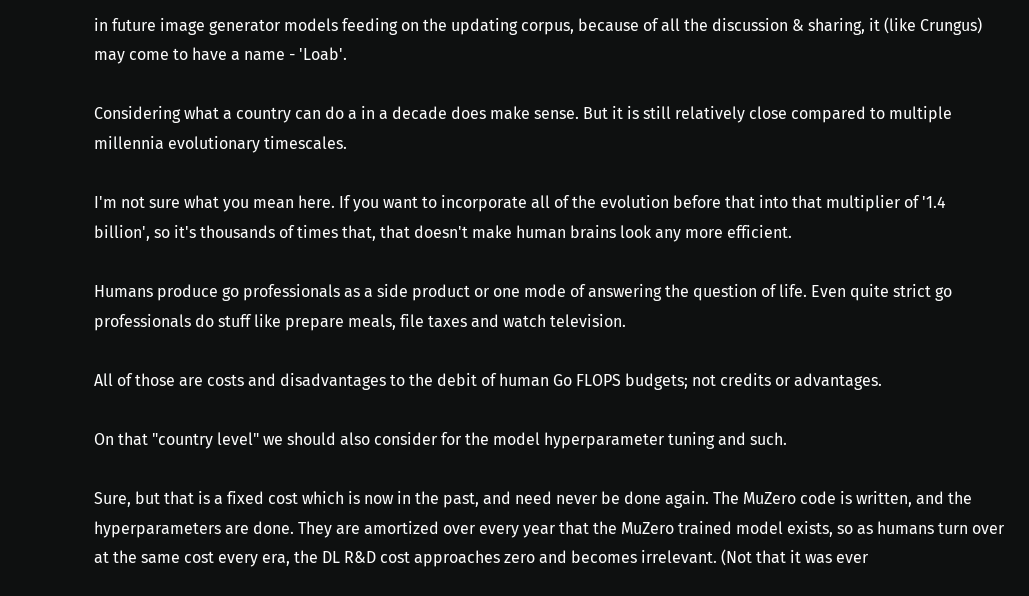in future image generator models feeding on the updating corpus, because of all the discussion & sharing, it (like Crungus) may come to have a name - 'Loab'.

Considering what a country can do a in a decade does make sense. But it is still relatively close compared to multiple millennia evolutionary timescales.

I'm not sure what you mean here. If you want to incorporate all of the evolution before that into that multiplier of '1.4 billion', so it's thousands of times that, that doesn't make human brains look any more efficient.

Humans produce go professionals as a side product or one mode of answering the question of life. Even quite strict go professionals do stuff like prepare meals, file taxes and watch television.

All of those are costs and disadvantages to the debit of human Go FLOPS budgets; not credits or advantages.

On that "country level" we should also consider for the model hyperparameter tuning and such.

Sure, but that is a fixed cost which is now in the past, and need never be done again. The MuZero code is written, and the hyperparameters are done. They are amortized over every year that the MuZero trained model exists, so as humans turn over at the same cost every era, the DL R&D cost approaches zero and becomes irrelevant. (Not that it was ever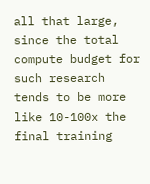all that large, since the total compute budget for such research tends to be more like 10-100x the final training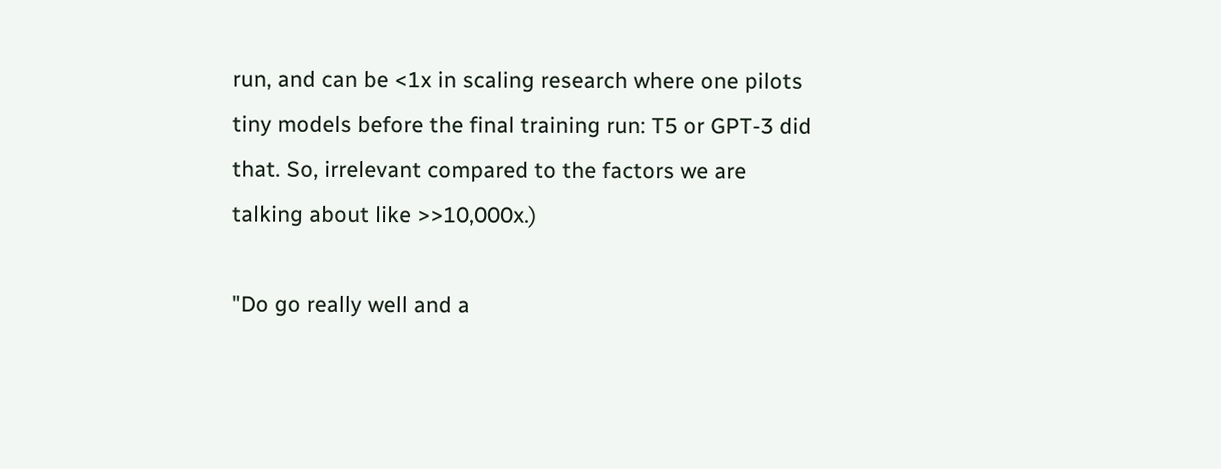run, and can be <1x in scaling research where one pilots tiny models before the final training run: T5 or GPT-3 did that. So, irrelevant compared to the factors we are talking about like >>10,000x.)

"Do go really well and a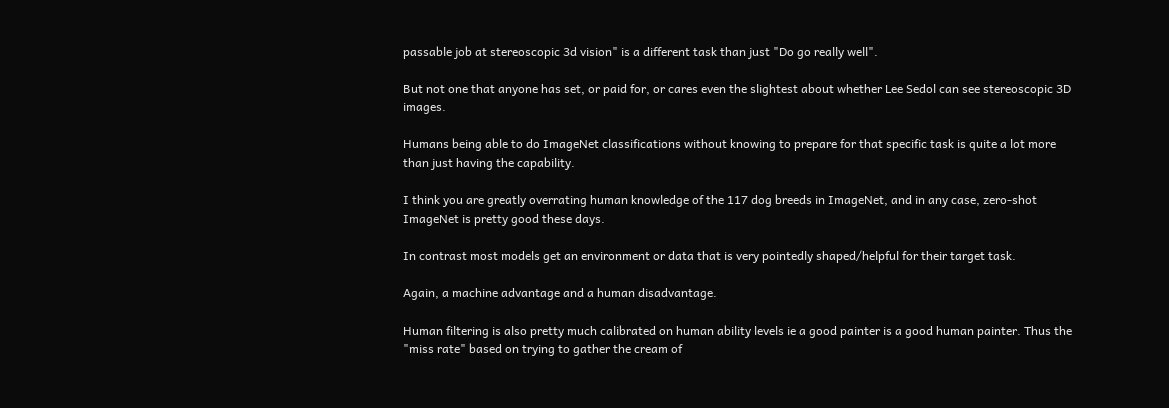passable job at stereoscopic 3d vision" is a different task than just "Do go really well".

But not one that anyone has set, or paid for, or cares even the slightest about whether Lee Sedol can see stereoscopic 3D images.

Humans being able to do ImageNet classifications without knowing to prepare for that specific task is quite a lot more than just having the capability.

I think you are greatly overrating human knowledge of the 117 dog breeds in ImageNet, and in any case, zero-shot ImageNet is pretty good these days.

In contrast most models get an environment or data that is very pointedly shaped/helpful for their target task.

Again, a machine advantage and a human disadvantage.

Human filtering is also pretty much calibrated on human ability levels ie a good painter is a good human painter. Thus the "miss rate" based on trying to gather the cream of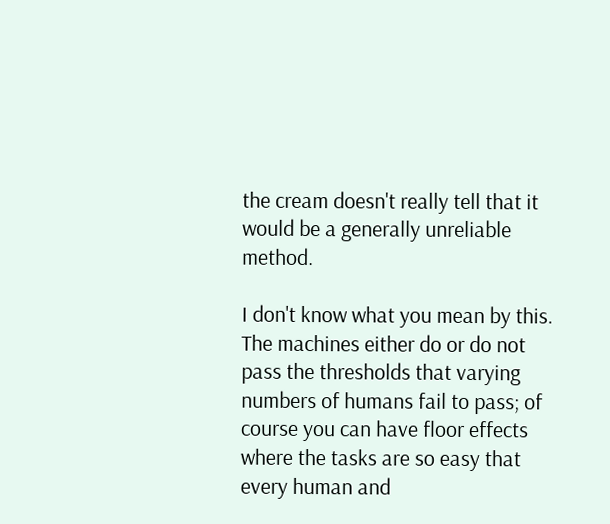the cream doesn't really tell that it would be a generally unreliable method.

I don't know what you mean by this. The machines either do or do not pass the thresholds that varying numbers of humans fail to pass; of course you can have floor effects where the tasks are so easy that every human and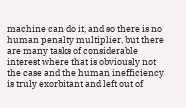machine can do it, and so there is no human penalty multiplier, but there are many tasks of considerable interest where that is obviously not the case and the human inefficiency is truly exorbitant and left out of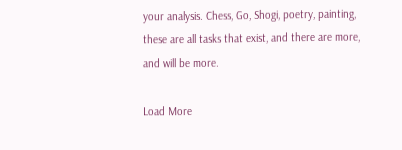your analysis. Chess, Go, Shogi, poetry, painting, these are all tasks that exist, and there are more, and will be more.

Load More